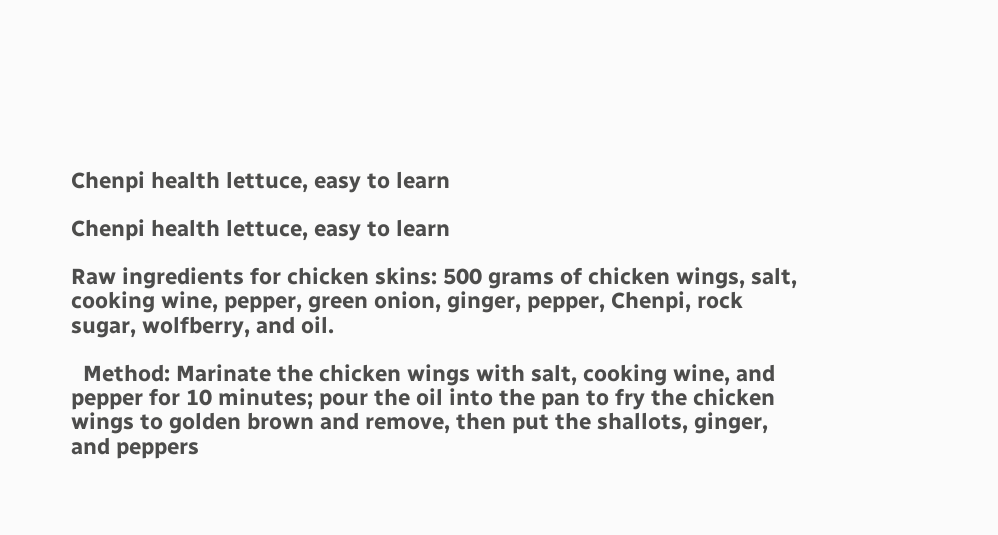Chenpi health lettuce, easy to learn

Chenpi health lettuce, easy to learn

Raw ingredients for chicken skins: 500 grams of chicken wings, salt, cooking wine, pepper, green onion, ginger, pepper, Chenpi, rock sugar, wolfberry, and oil.

  Method: Marinate the chicken wings with salt, cooking wine, and pepper for 10 minutes; pour the oil into the pan to fry the chicken wings to golden brown and remove, then put the shallots, ginger, and peppers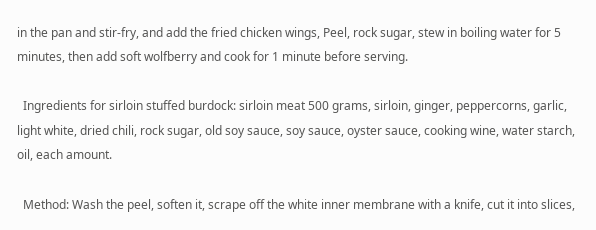in the pan and stir-fry, and add the fried chicken wings, Peel, rock sugar, stew in boiling water for 5 minutes, then add soft wolfberry and cook for 1 minute before serving.

  Ingredients for sirloin stuffed burdock: sirloin meat 500 grams, sirloin, ginger, peppercorns, garlic, light white, dried chili, rock sugar, old soy sauce, soy sauce, oyster sauce, cooking wine, water starch, oil, each amount.

  Method: Wash the peel, soften it, scrape off the white inner membrane with a knife, cut it into slices,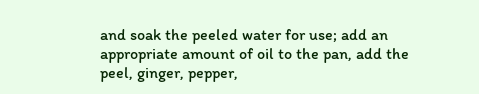and soak the peeled water for use; add an appropriate amount of oil to the pan, add the peel, ginger, pepper,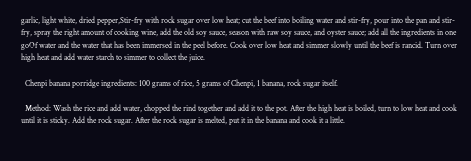garlic, light white, dried pepper,Stir-fry with rock sugar over low heat; cut the beef into boiling water and stir-fry, pour into the pan and stir-fry, spray the right amount of cooking wine, add the old soy sauce, season with raw soy sauce, and oyster sauce; add all the ingredients in one goOf water and the water that has been immersed in the peel before. Cook over low heat and simmer slowly until the beef is rancid. Turn over high heat and add water starch to simmer to collect the juice.

  Chenpi banana porridge ingredients: 100 grams of rice, 5 grams of Chenpi, 1 banana, rock sugar itself.

  Method: Wash the rice and add water, chopped the rind together and add it to the pot. After the high heat is boiled, turn to low heat and cook until it is sticky. Add the rock sugar. After the rock sugar is melted, put it in the banana and cook it a little.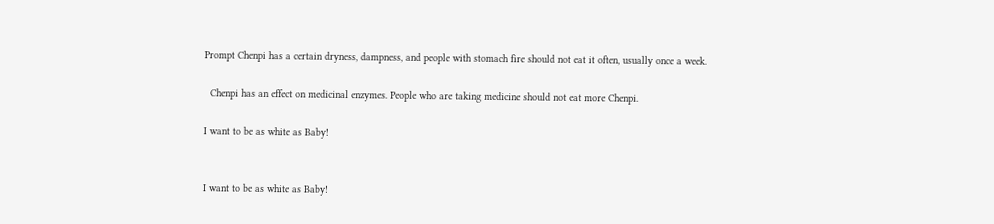Prompt Chenpi has a certain dryness, dampness, and people with stomach fire should not eat it often, usually once a week.

  Chenpi has an effect on medicinal enzymes. People who are taking medicine should not eat more Chenpi.

I want to be as white as Baby!


I want to be as white as Baby!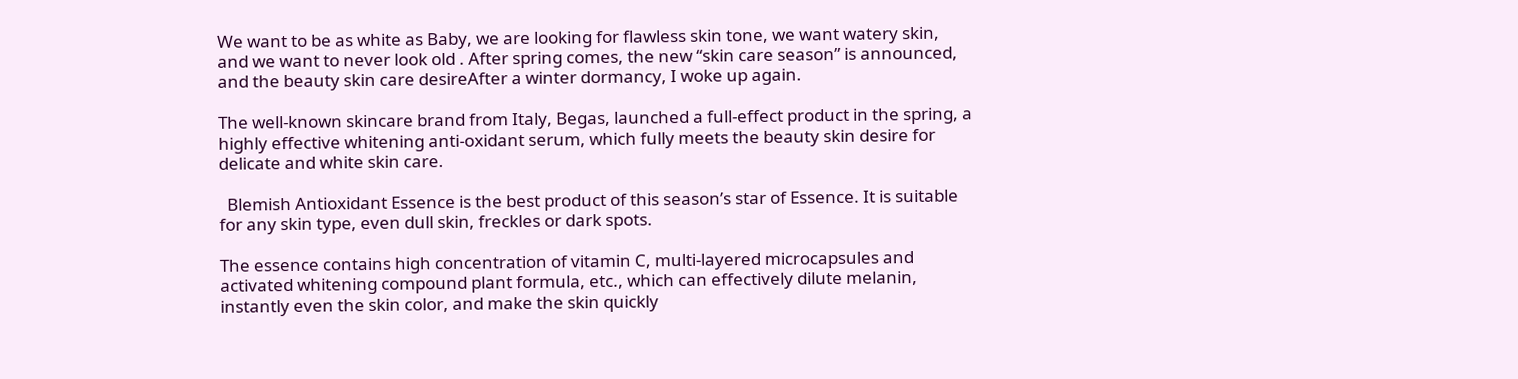We want to be as white as Baby, we are looking for flawless skin tone, we want watery skin, and we want to never look old . After spring comes, the new “skin care season” is announced, and the beauty skin care desireAfter a winter dormancy, I woke up again.

The well-known skincare brand from Italy, Begas, launched a full-effect product in the spring, a highly effective whitening anti-oxidant serum, which fully meets the beauty skin desire for delicate and white skin care.

  Blemish Antioxidant Essence is the best product of this season’s star of Essence. It is suitable for any skin type, even dull skin, freckles or dark spots.

The essence contains high concentration of vitamin C, multi-layered microcapsules and activated whitening compound plant formula, etc., which can effectively dilute melanin, instantly even the skin color, and make the skin quickly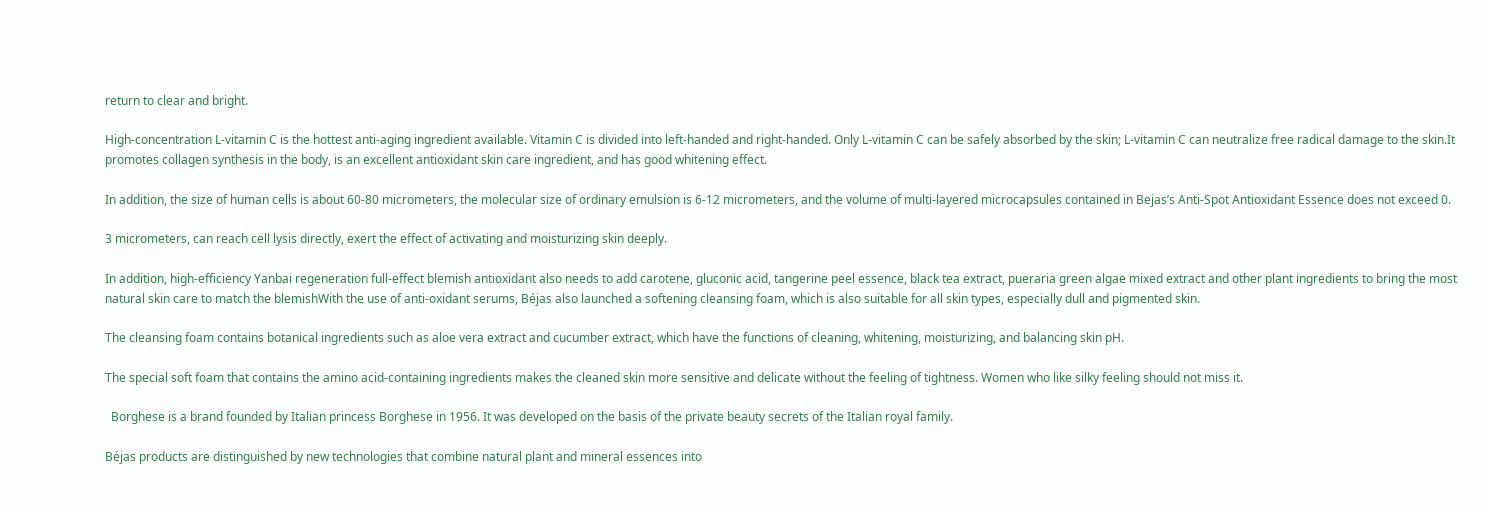return to clear and bright.

High-concentration L-vitamin C is the hottest anti-aging ingredient available. Vitamin C is divided into left-handed and right-handed. Only L-vitamin C can be safely absorbed by the skin; L-vitamin C can neutralize free radical damage to the skin.It promotes collagen synthesis in the body, is an excellent antioxidant skin care ingredient, and has good whitening effect.

In addition, the size of human cells is about 60-80 micrometers, the molecular size of ordinary emulsion is 6-12 micrometers, and the volume of multi-layered microcapsules contained in Bejas’s Anti-Spot Antioxidant Essence does not exceed 0.

3 micrometers, can reach cell lysis directly, exert the effect of activating and moisturizing skin deeply.

In addition, high-efficiency Yanbai regeneration full-effect blemish antioxidant also needs to add carotene, gluconic acid, tangerine peel essence, black tea extract, pueraria green algae mixed extract and other plant ingredients to bring the most natural skin care to match the blemishWith the use of anti-oxidant serums, Béjas also launched a softening cleansing foam, which is also suitable for all skin types, especially dull and pigmented skin.

The cleansing foam contains botanical ingredients such as aloe vera extract and cucumber extract, which have the functions of cleaning, whitening, moisturizing, and balancing skin pH.

The special soft foam that contains the amino acid-containing ingredients makes the cleaned skin more sensitive and delicate without the feeling of tightness. Women who like silky feeling should not miss it.

  Borghese is a brand founded by Italian princess Borghese in 1956. It was developed on the basis of the private beauty secrets of the Italian royal family.

Béjas products are distinguished by new technologies that combine natural plant and mineral essences into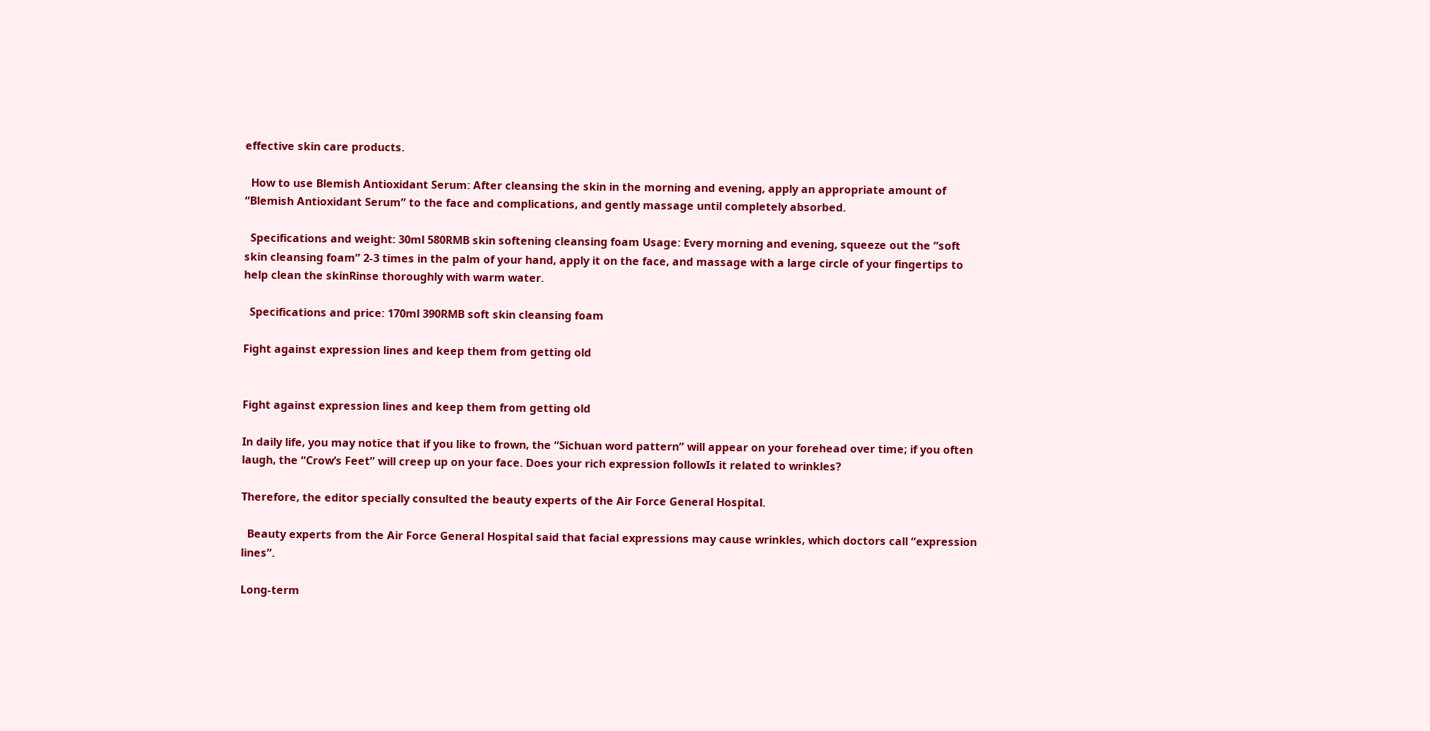effective skin care products.

  How to use Blemish Antioxidant Serum: After cleansing the skin in the morning and evening, apply an appropriate amount of “Blemish Antioxidant Serum” to the face and complications, and gently massage until completely absorbed.

  Specifications and weight: 30ml 580RMB skin softening cleansing foam Usage: Every morning and evening, squeeze out the “soft skin cleansing foam” 2-3 times in the palm of your hand, apply it on the face, and massage with a large circle of your fingertips to help clean the skinRinse thoroughly with warm water.

  Specifications and price: 170ml 390RMB soft skin cleansing foam

Fight against expression lines and keep them from getting old


Fight against expression lines and keep them from getting old

In daily life, you may notice that if you like to frown, the “Sichuan word pattern” will appear on your forehead over time; if you often laugh, the “Crow’s Feet” will creep up on your face. Does your rich expression followIs it related to wrinkles?

Therefore, the editor specially consulted the beauty experts of the Air Force General Hospital.

  Beauty experts from the Air Force General Hospital said that facial expressions may cause wrinkles, which doctors call “expression lines”.

Long-term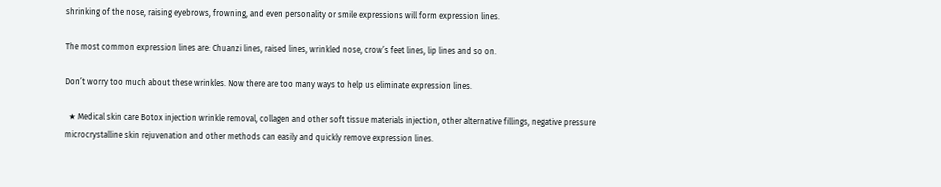shrinking of the nose, raising eyebrows, frowning, and even personality or smile expressions will form expression lines.

The most common expression lines are: Chuanzi lines, raised lines, wrinkled nose, crow’s feet lines, lip lines and so on.

Don’t worry too much about these wrinkles. Now there are too many ways to help us eliminate expression lines.

  ★ Medical skin care Botox injection wrinkle removal, collagen and other soft tissue materials injection, other alternative fillings, negative pressure microcrystalline skin rejuvenation and other methods can easily and quickly remove expression lines.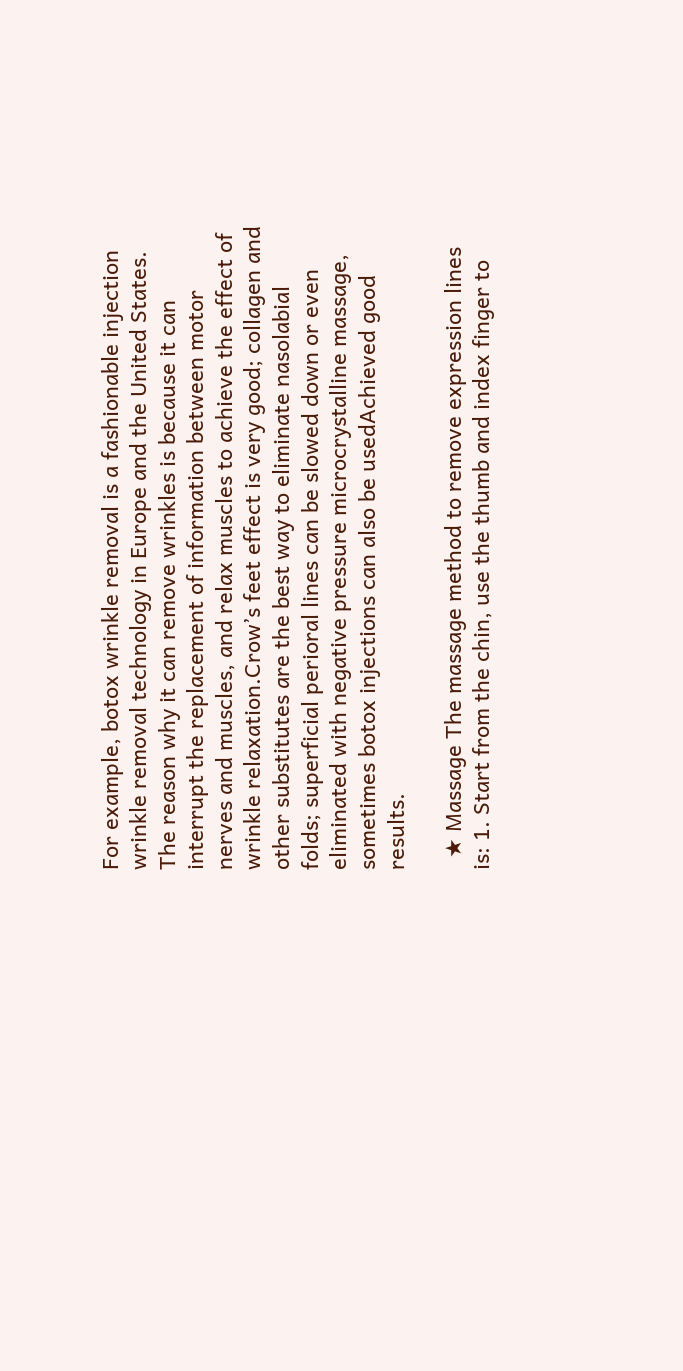For example, botox wrinkle removal is a fashionable injection wrinkle removal technology in Europe and the United States. The reason why it can remove wrinkles is because it can interrupt the replacement of information between motor nerves and muscles, and relax muscles to achieve the effect of wrinkle relaxation.Crow’s feet effect is very good; collagen and other substitutes are the best way to eliminate nasolabial folds; superficial perioral lines can be slowed down or even eliminated with negative pressure microcrystalline massage, sometimes botox injections can also be usedAchieved good results.

  ★ Massage The massage method to remove expression lines is: 1. Start from the chin, use the thumb and index finger to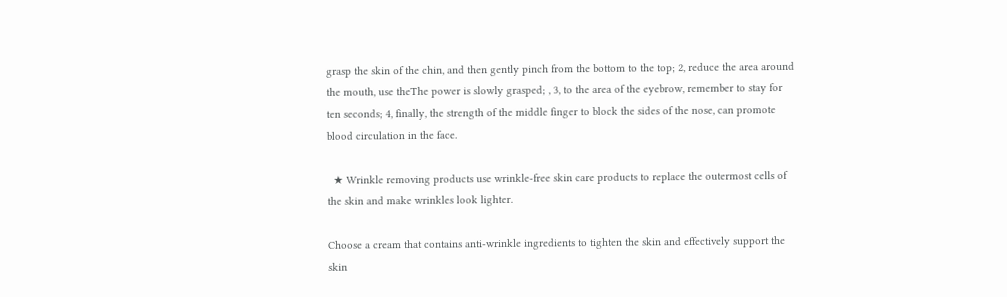grasp the skin of the chin, and then gently pinch from the bottom to the top; 2, reduce the area around the mouth, use theThe power is slowly grasped; , 3, to the area of the eyebrow, remember to stay for ten seconds; 4, finally, the strength of the middle finger to block the sides of the nose, can promote blood circulation in the face.

  ★ Wrinkle removing products use wrinkle-free skin care products to replace the outermost cells of the skin and make wrinkles look lighter.

Choose a cream that contains anti-wrinkle ingredients to tighten the skin and effectively support the skin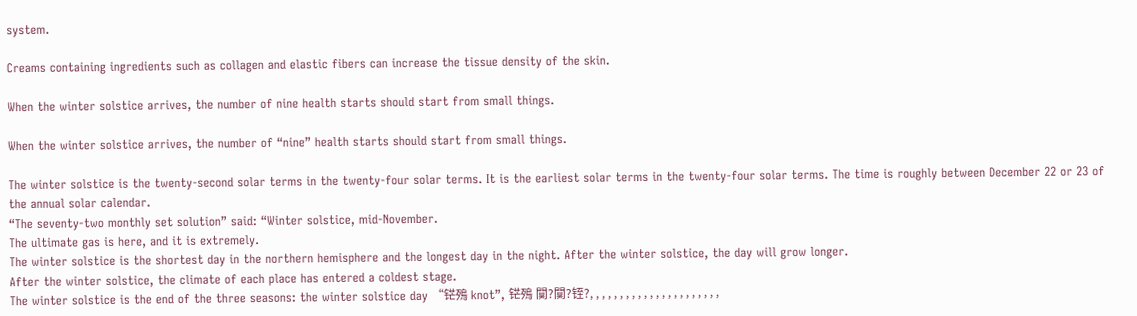system.

Creams containing ingredients such as collagen and elastic fibers can increase the tissue density of the skin.

When the winter solstice arrives, the number of nine health starts should start from small things.

When the winter solstice arrives, the number of “nine” health starts should start from small things.

The winter solstice is the twenty-second solar terms in the twenty-four solar terms. It is the earliest solar terms in the twenty-four solar terms. The time is roughly between December 22 or 23 of the annual solar calendar.
“The seventy-two monthly set solution” said: “Winter solstice, mid-November.
The ultimate gas is here, and it is extremely.
The winter solstice is the shortest day in the northern hemisphere and the longest day in the night. After the winter solstice, the day will grow longer.
After the winter solstice, the climate of each place has entered a coldest stage.
The winter solstice is the end of the three seasons: the winter solstice day “铓殦 knot”, 铓殦 闃?闃?铚?, , , , , , , , , , , , , , , , , , , , , ,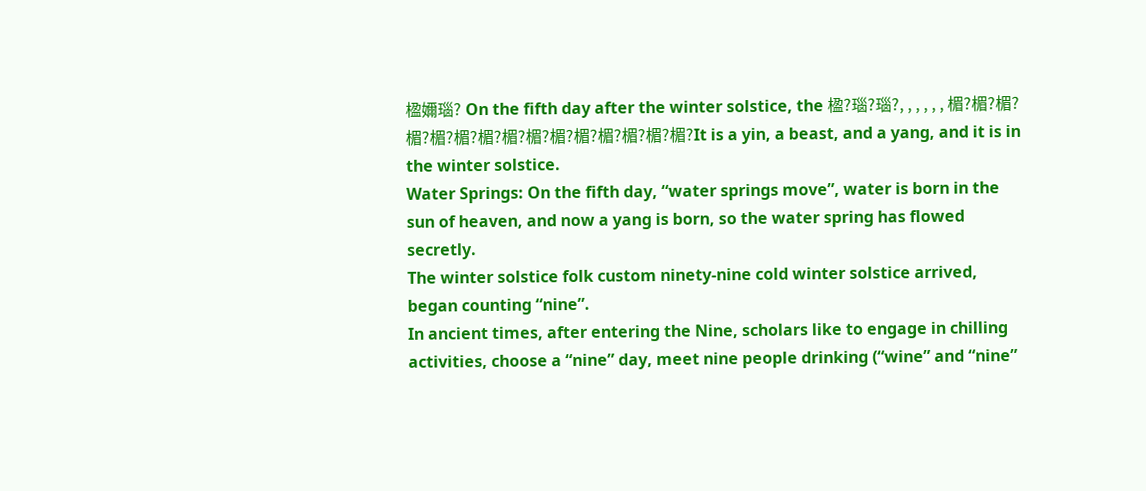楹嬭瑙? On the fifth day after the winter solstice, the 楹?瑙?瑙?, , , , , , 楣?楣?楣?楣?楣?楣?楣?楣?楣?楣?楣?楣?楣?楣?楣?It is a yin, a beast, and a yang, and it is in the winter solstice.
Water Springs: On the fifth day, “water springs move”, water is born in the sun of heaven, and now a yang is born, so the water spring has flowed secretly.
The winter solstice folk custom ninety-nine cold winter solstice arrived, began counting “nine”.
In ancient times, after entering the Nine, scholars like to engage in chilling activities, choose a “nine” day, meet nine people drinking (“wine” and “nine”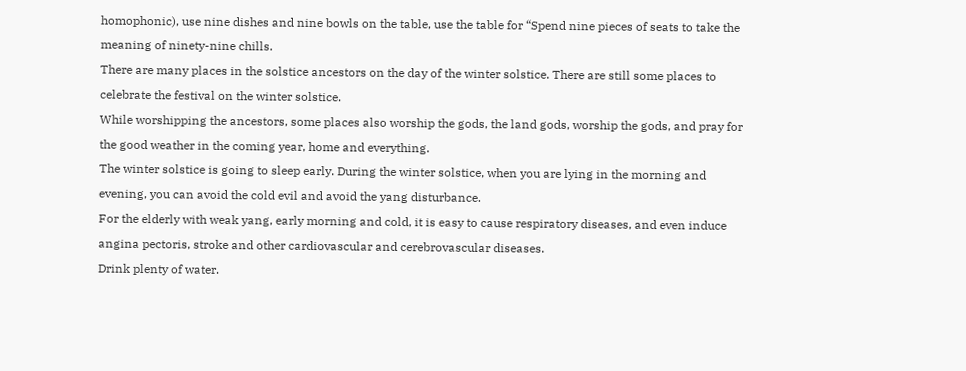homophonic), use nine dishes and nine bowls on the table, use the table for “Spend nine pieces of seats to take the meaning of ninety-nine chills.
There are many places in the solstice ancestors on the day of the winter solstice. There are still some places to celebrate the festival on the winter solstice.
While worshipping the ancestors, some places also worship the gods, the land gods, worship the gods, and pray for the good weather in the coming year, home and everything.
The winter solstice is going to sleep early. During the winter solstice, when you are lying in the morning and evening, you can avoid the cold evil and avoid the yang disturbance.
For the elderly with weak yang, early morning and cold, it is easy to cause respiratory diseases, and even induce angina pectoris, stroke and other cardiovascular and cerebrovascular diseases.
Drink plenty of water.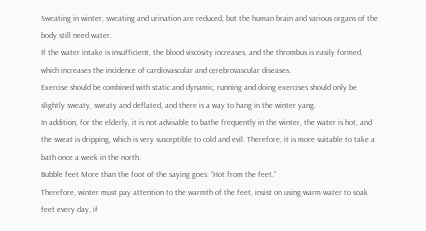Sweating in winter, sweating and urination are reduced, but the human brain and various organs of the body still need water.
If the water intake is insufficient, the blood viscosity increases, and the thrombus is easily formed, which increases the incidence of cardiovascular and cerebrovascular diseases.
Exercise should be combined with static and dynamic, running and doing exercises should only be slightly sweaty, sweaty and deflated, and there is a way to hang in the winter yang.
In addition, for the elderly, it is not advisable to bathe frequently in the winter, the water is hot, and the sweat is dripping, which is very susceptible to cold and evil. Therefore, it is more suitable to take a bath once a week in the north.
Bubble feet More than the foot of the saying goes: “Hot from the feet.”
Therefore, winter must pay attention to the warmth of the feet, insist on using warm water to soak feet every day, if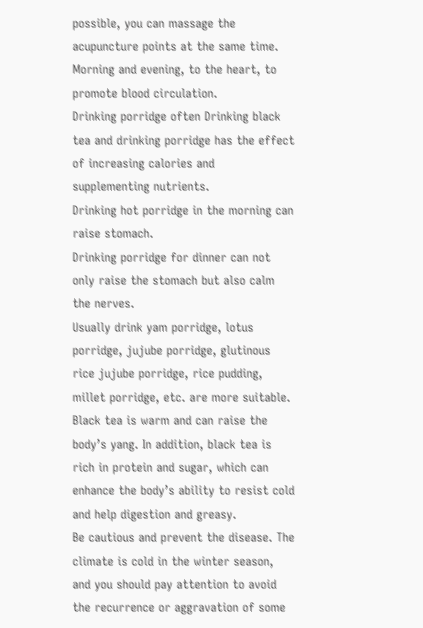possible, you can massage the acupuncture points at the same time.
Morning and evening, to the heart, to promote blood circulation.
Drinking porridge often Drinking black tea and drinking porridge has the effect of increasing calories and supplementing nutrients.
Drinking hot porridge in the morning can raise stomach.
Drinking porridge for dinner can not only raise the stomach but also calm the nerves.
Usually drink yam porridge, lotus porridge, jujube porridge, glutinous rice jujube porridge, rice pudding, millet porridge, etc. are more suitable.
Black tea is warm and can raise the body’s yang. In addition, black tea is rich in protein and sugar, which can enhance the body’s ability to resist cold and help digestion and greasy.
Be cautious and prevent the disease. The climate is cold in the winter season, and you should pay attention to avoid the recurrence or aggravation of some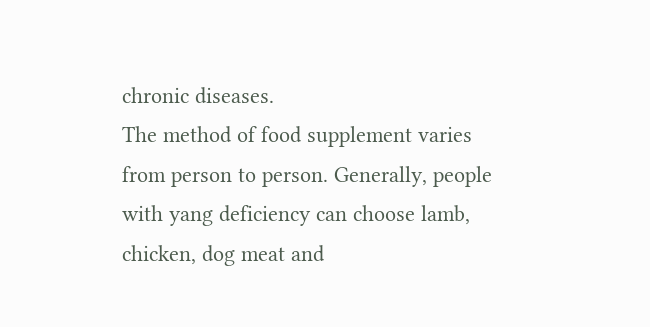chronic diseases.
The method of food supplement varies from person to person. Generally, people with yang deficiency can choose lamb, chicken, dog meat and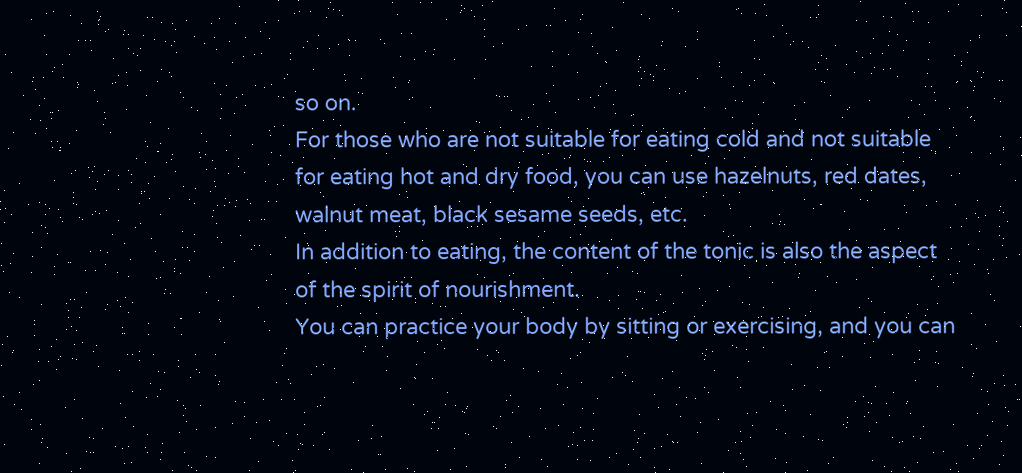so on.
For those who are not suitable for eating cold and not suitable for eating hot and dry food, you can use hazelnuts, red dates, walnut meat, black sesame seeds, etc.
In addition to eating, the content of the tonic is also the aspect of the spirit of nourishment.
You can practice your body by sitting or exercising, and you can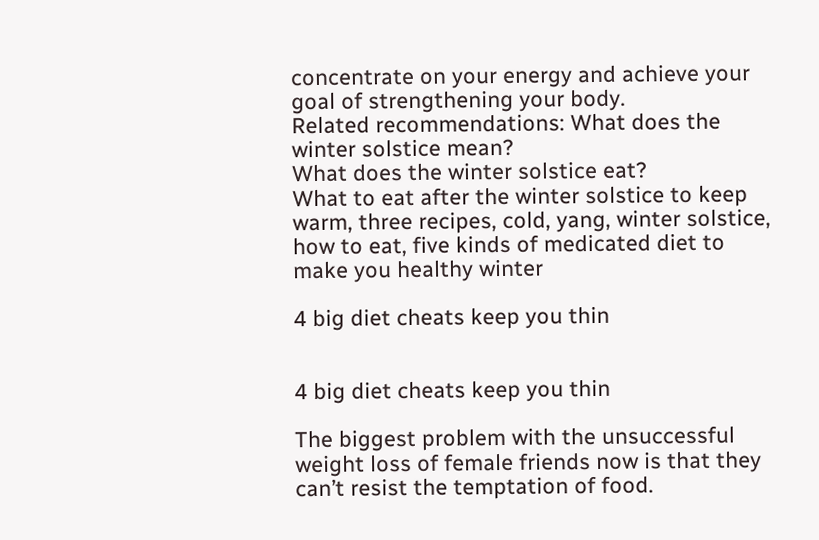concentrate on your energy and achieve your goal of strengthening your body.
Related recommendations: What does the winter solstice mean?
What does the winter solstice eat?
What to eat after the winter solstice to keep warm, three recipes, cold, yang, winter solstice, how to eat, five kinds of medicated diet to make you healthy winter

4 big diet cheats keep you thin


4 big diet cheats keep you thin

The biggest problem with the unsuccessful weight loss of female friends now is that they can’t resist the temptation of food.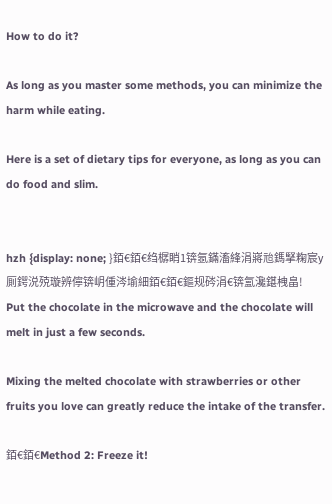How to do it?

As long as you master some methods, you can minimize the harm while eating.

Here is a set of dietary tips for everyone, as long as you can do food and slim.


hzh {display: none; }銆€銆€绉樼睄1锛氬鏋滀綘涓嶈兘鎷掔粷宸у厠鍔涚殑璇辨儜锛岄偅涔堬細銆€銆€鏂规硶涓€锛氳瀺鍖栧畠! Put the chocolate in the microwave and the chocolate will melt in just a few seconds.

Mixing the melted chocolate with strawberries or other fruits you love can greatly reduce the intake of the transfer.

銆€銆€Method 2: Freeze it!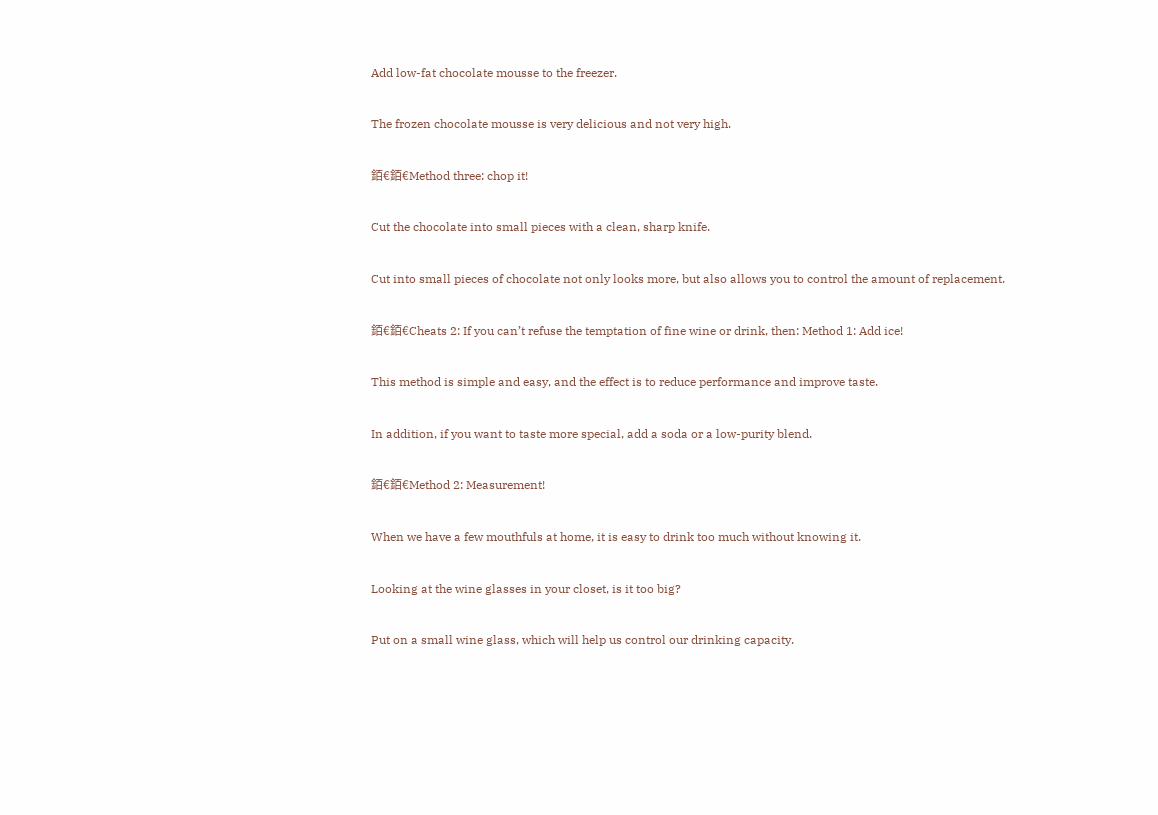Add low-fat chocolate mousse to the freezer.

The frozen chocolate mousse is very delicious and not very high.

銆€銆€Method three: chop it!

Cut the chocolate into small pieces with a clean, sharp knife.

Cut into small pieces of chocolate not only looks more, but also allows you to control the amount of replacement.

銆€銆€Cheats 2: If you can’t refuse the temptation of fine wine or drink, then: Method 1: Add ice!

This method is simple and easy, and the effect is to reduce performance and improve taste.

In addition, if you want to taste more special, add a soda or a low-purity blend.

銆€銆€Method 2: Measurement!

When we have a few mouthfuls at home, it is easy to drink too much without knowing it.

Looking at the wine glasses in your closet, is it too big?

Put on a small wine glass, which will help us control our drinking capacity.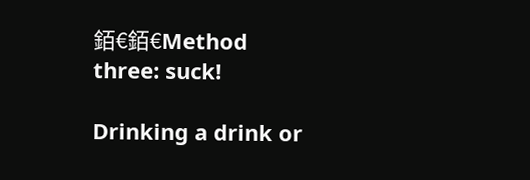銆€銆€Method three: suck!

Drinking a drink or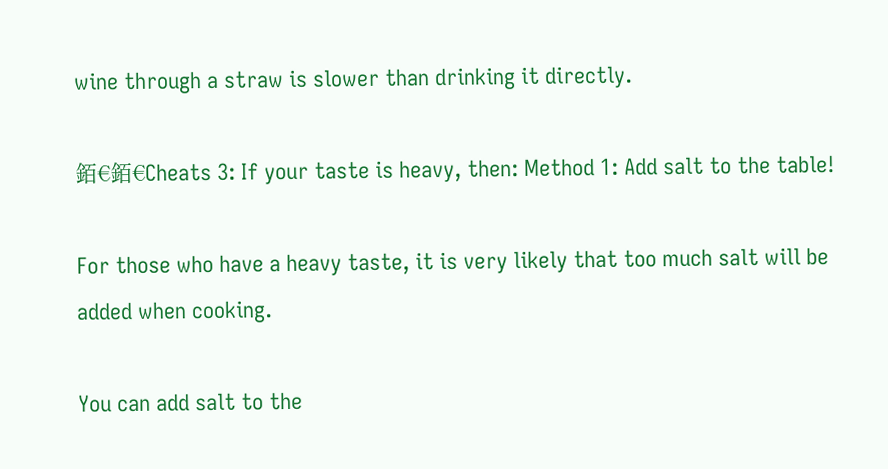wine through a straw is slower than drinking it directly.

銆€銆€Cheats 3: If your taste is heavy, then: Method 1: Add salt to the table!

For those who have a heavy taste, it is very likely that too much salt will be added when cooking.

You can add salt to the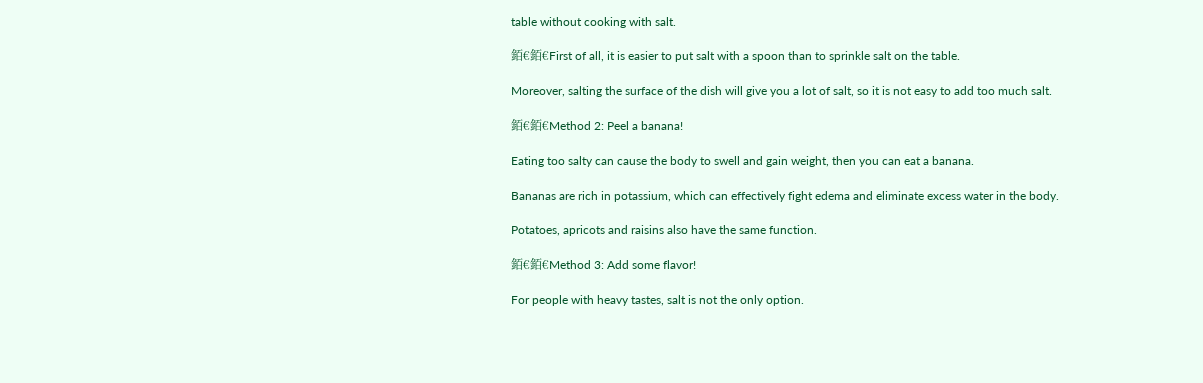table without cooking with salt.

銆€銆€First of all, it is easier to put salt with a spoon than to sprinkle salt on the table.

Moreover, salting the surface of the dish will give you a lot of salt, so it is not easy to add too much salt.

銆€銆€Method 2: Peel a banana!

Eating too salty can cause the body to swell and gain weight, then you can eat a banana.

Bananas are rich in potassium, which can effectively fight edema and eliminate excess water in the body.

Potatoes, apricots and raisins also have the same function.

銆€銆€Method 3: Add some flavor!

For people with heavy tastes, salt is not the only option.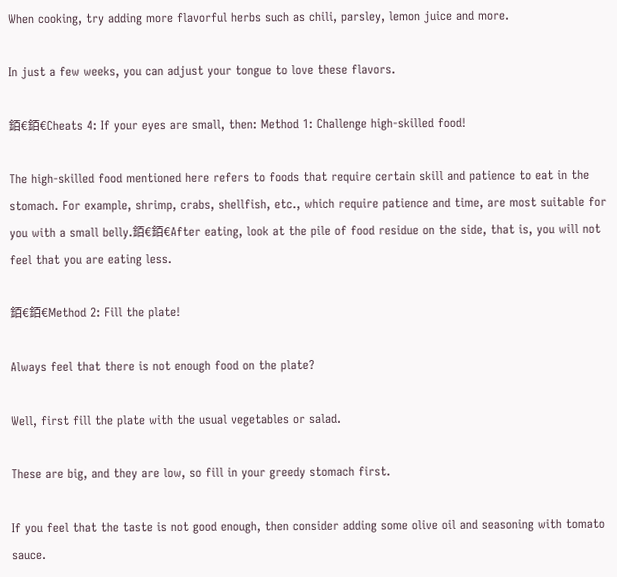When cooking, try adding more flavorful herbs such as chili, parsley, lemon juice and more.

In just a few weeks, you can adjust your tongue to love these flavors.

銆€銆€Cheats 4: If your eyes are small, then: Method 1: Challenge high-skilled food!

The high-skilled food mentioned here refers to foods that require certain skill and patience to eat in the stomach. For example, shrimp, crabs, shellfish, etc., which require patience and time, are most suitable for you with a small belly.銆€銆€After eating, look at the pile of food residue on the side, that is, you will not feel that you are eating less.

銆€銆€Method 2: Fill the plate!

Always feel that there is not enough food on the plate?

Well, first fill the plate with the usual vegetables or salad.

These are big, and they are low, so fill in your greedy stomach first.

If you feel that the taste is not good enough, then consider adding some olive oil and seasoning with tomato sauce.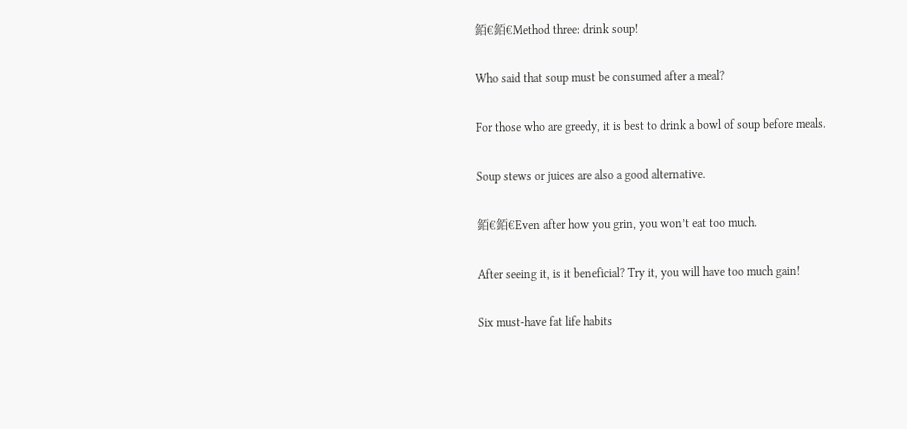銆€銆€Method three: drink soup!

Who said that soup must be consumed after a meal?

For those who are greedy, it is best to drink a bowl of soup before meals.

Soup stews or juices are also a good alternative.

銆€銆€Even after how you grin, you won’t eat too much.

After seeing it, is it beneficial? Try it, you will have too much gain!

Six must-have fat life habits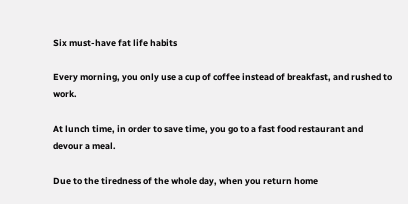Six must-have fat life habits

Every morning, you only use a cup of coffee instead of breakfast, and rushed to work.

At lunch time, in order to save time, you go to a fast food restaurant and devour a meal.

Due to the tiredness of the whole day, when you return home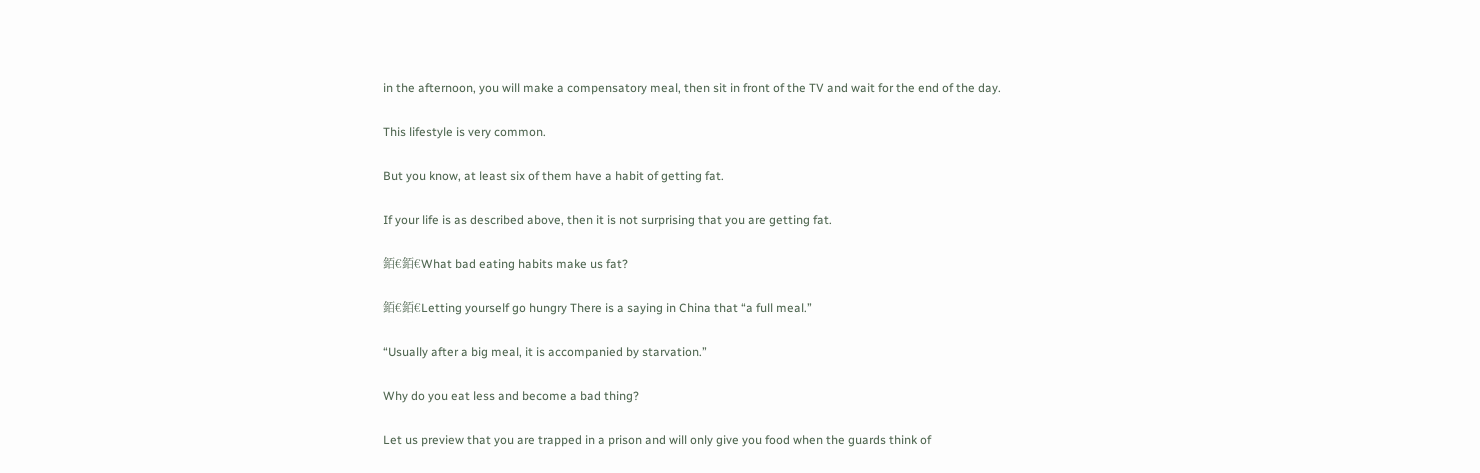in the afternoon, you will make a compensatory meal, then sit in front of the TV and wait for the end of the day.

This lifestyle is very common.

But you know, at least six of them have a habit of getting fat.

If your life is as described above, then it is not surprising that you are getting fat.

銆€銆€What bad eating habits make us fat?

銆€銆€Letting yourself go hungry There is a saying in China that “a full meal.”

“Usually after a big meal, it is accompanied by starvation.”

Why do you eat less and become a bad thing?

Let us preview that you are trapped in a prison and will only give you food when the guards think of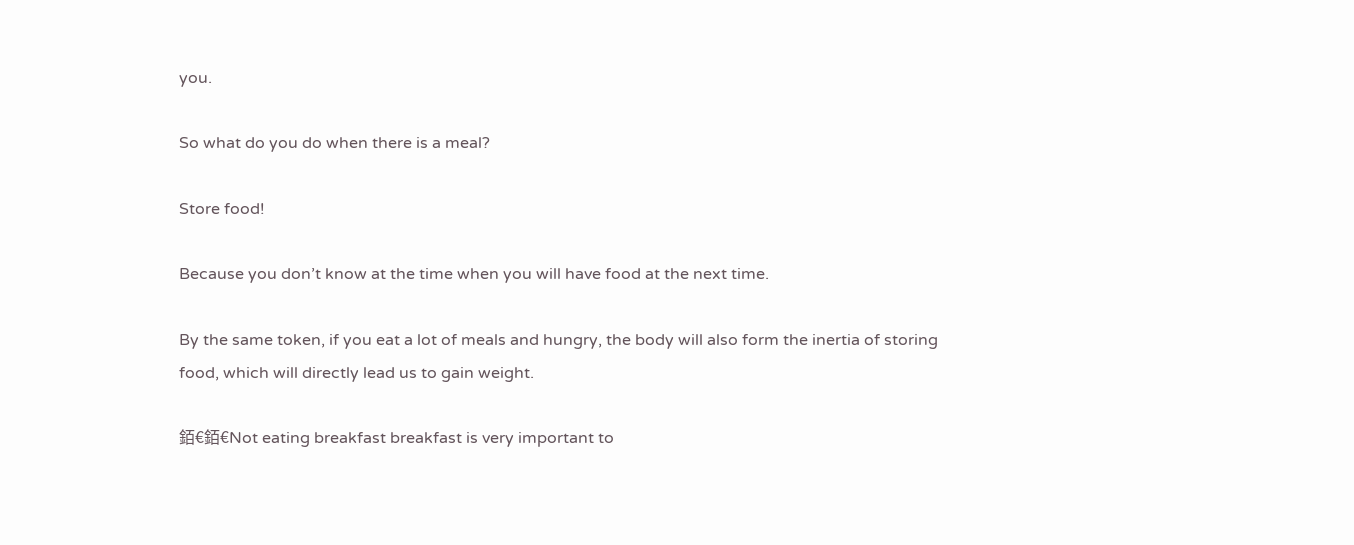you.

So what do you do when there is a meal?

Store food!

Because you don’t know at the time when you will have food at the next time.

By the same token, if you eat a lot of meals and hungry, the body will also form the inertia of storing food, which will directly lead us to gain weight.

銆€銆€Not eating breakfast breakfast is very important to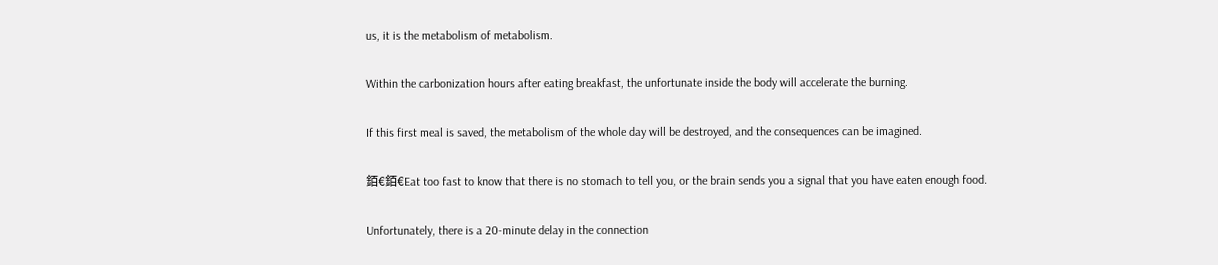us, it is the metabolism of metabolism.

Within the carbonization hours after eating breakfast, the unfortunate inside the body will accelerate the burning.

If this first meal is saved, the metabolism of the whole day will be destroyed, and the consequences can be imagined.

銆€銆€Eat too fast to know that there is no stomach to tell you, or the brain sends you a signal that you have eaten enough food.

Unfortunately, there is a 20-minute delay in the connection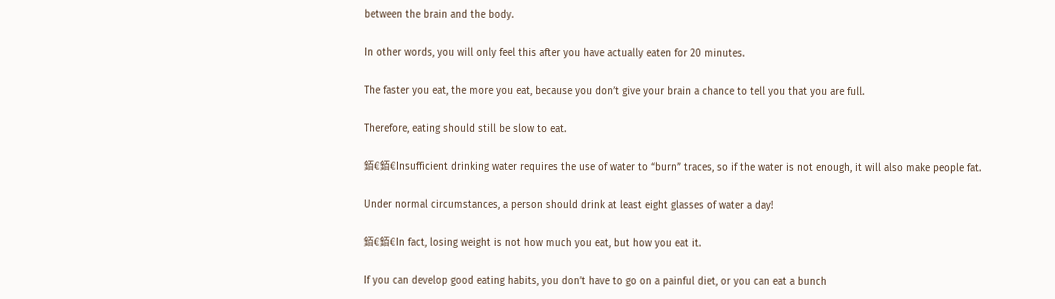between the brain and the body.

In other words, you will only feel this after you have actually eaten for 20 minutes.

The faster you eat, the more you eat, because you don’t give your brain a chance to tell you that you are full.

Therefore, eating should still be slow to eat.

銆€銆€Insufficient drinking water requires the use of water to “burn” traces, so if the water is not enough, it will also make people fat.

Under normal circumstances, a person should drink at least eight glasses of water a day!

銆€銆€In fact, losing weight is not how much you eat, but how you eat it.

If you can develop good eating habits, you don’t have to go on a painful diet, or you can eat a bunch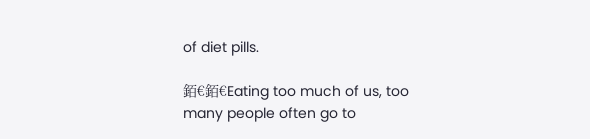of diet pills.

銆€銆€Eating too much of us, too many people often go to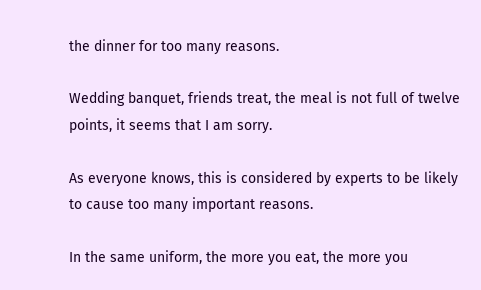the dinner for too many reasons.

Wedding banquet, friends treat, the meal is not full of twelve points, it seems that I am sorry.

As everyone knows, this is considered by experts to be likely to cause too many important reasons.

In the same uniform, the more you eat, the more you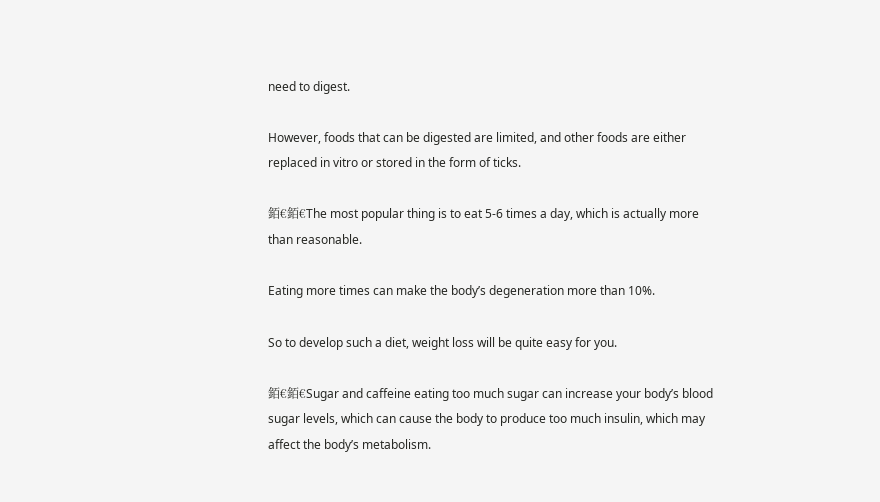need to digest.

However, foods that can be digested are limited, and other foods are either replaced in vitro or stored in the form of ticks.

銆€銆€The most popular thing is to eat 5-6 times a day, which is actually more than reasonable.

Eating more times can make the body’s degeneration more than 10%.

So to develop such a diet, weight loss will be quite easy for you.

銆€銆€Sugar and caffeine eating too much sugar can increase your body’s blood sugar levels, which can cause the body to produce too much insulin, which may affect the body’s metabolism.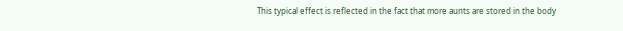This typical effect is reflected in the fact that more aunts are stored in the body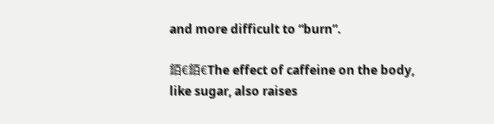and more difficult to “burn”.

銆€銆€The effect of caffeine on the body, like sugar, also raises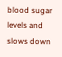blood sugar levels and slows down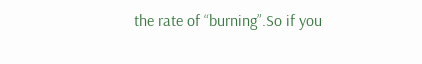the rate of “burning”.So if you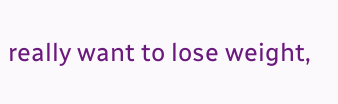really want to lose weight,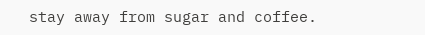stay away from sugar and coffee.